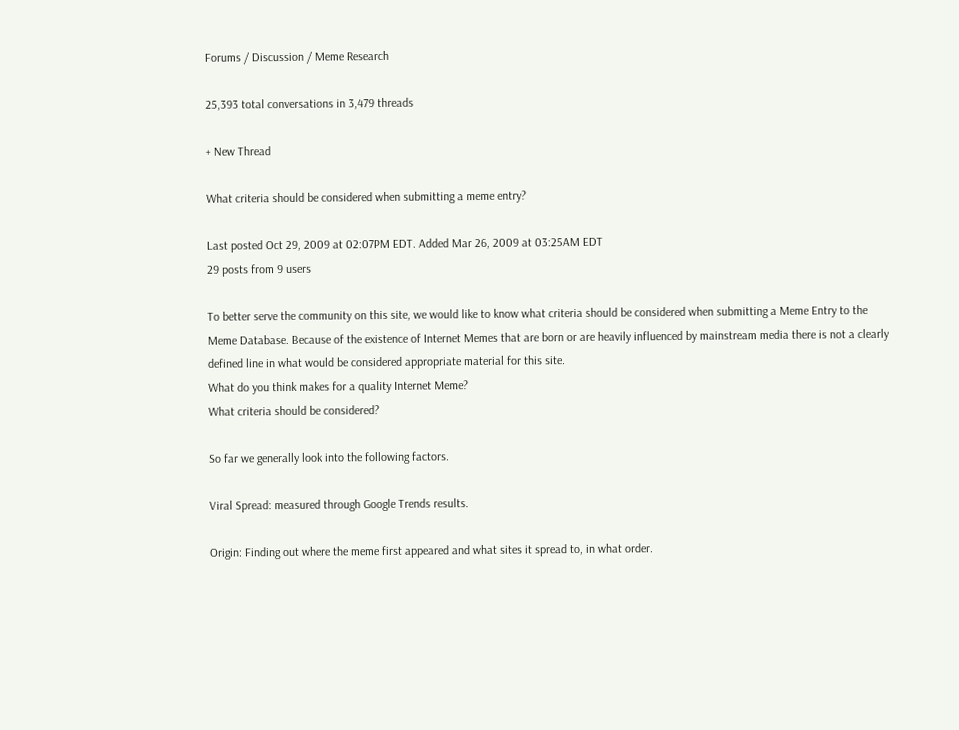Forums / Discussion / Meme Research

25,393 total conversations in 3,479 threads

+ New Thread

What criteria should be considered when submitting a meme entry?

Last posted Oct 29, 2009 at 02:07PM EDT. Added Mar 26, 2009 at 03:25AM EDT
29 posts from 9 users

To better serve the community on this site, we would like to know what criteria should be considered when submitting a Meme Entry to the Meme Database. Because of the existence of Internet Memes that are born or are heavily influenced by mainstream media there is not a clearly defined line in what would be considered appropriate material for this site.
What do you think makes for a quality Internet Meme?
What criteria should be considered?

So far we generally look into the following factors.

Viral Spread: measured through Google Trends results.

Origin: Finding out where the meme first appeared and what sites it spread to, in what order.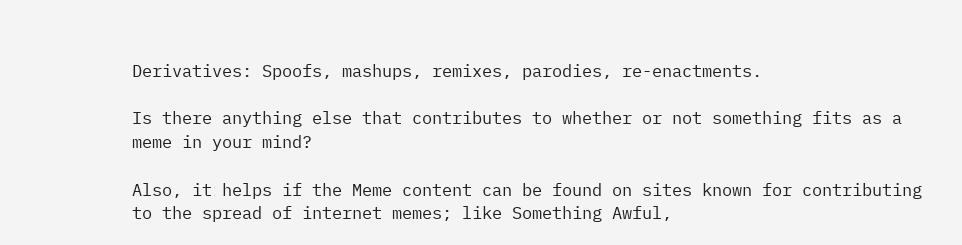Derivatives: Spoofs, mashups, remixes, parodies, re-enactments.

Is there anything else that contributes to whether or not something fits as a meme in your mind?

Also, it helps if the Meme content can be found on sites known for contributing to the spread of internet memes; like Something Awful,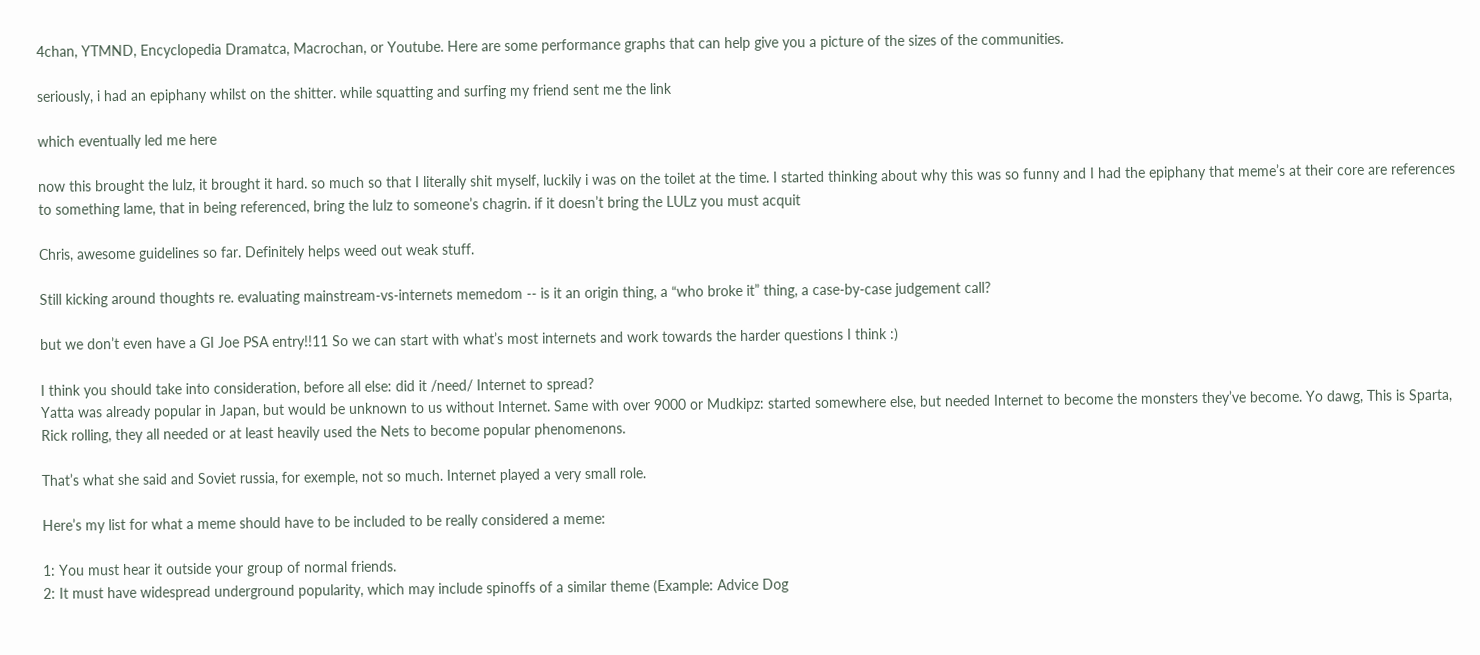4chan, YTMND, Encyclopedia Dramatca, Macrochan, or Youtube. Here are some performance graphs that can help give you a picture of the sizes of the communities.

seriously, i had an epiphany whilst on the shitter. while squatting and surfing my friend sent me the link

which eventually led me here

now this brought the lulz, it brought it hard. so much so that I literally shit myself, luckily i was on the toilet at the time. I started thinking about why this was so funny and I had the epiphany that meme’s at their core are references to something lame, that in being referenced, bring the lulz to someone’s chagrin. if it doesn’t bring the LULz you must acquit

Chris, awesome guidelines so far. Definitely helps weed out weak stuff.

Still kicking around thoughts re. evaluating mainstream-vs-internets memedom -- is it an origin thing, a “who broke it” thing, a case-by-case judgement call?

but we don’t even have a GI Joe PSA entry!!11 So we can start with what’s most internets and work towards the harder questions I think :)

I think you should take into consideration, before all else: did it /need/ Internet to spread?
Yatta was already popular in Japan, but would be unknown to us without Internet. Same with over 9000 or Mudkipz: started somewhere else, but needed Internet to become the monsters they’ve become. Yo dawg, This is Sparta, Rick rolling, they all needed or at least heavily used the Nets to become popular phenomenons.

That’s what she said and Soviet russia, for exemple, not so much. Internet played a very small role.

Here’s my list for what a meme should have to be included to be really considered a meme:

1: You must hear it outside your group of normal friends.
2: It must have widespread underground popularity, which may include spinoffs of a similar theme (Example: Advice Dog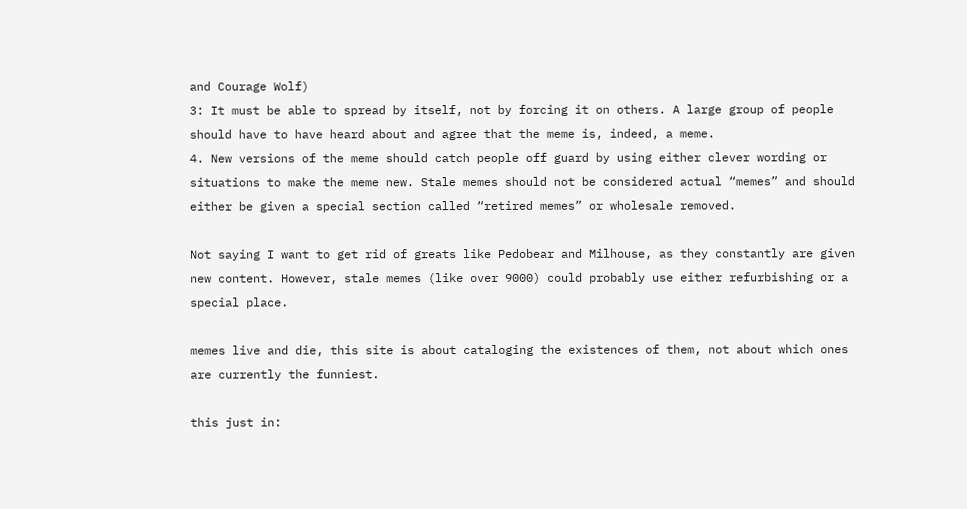and Courage Wolf)
3: It must be able to spread by itself, not by forcing it on others. A large group of people should have to have heard about and agree that the meme is, indeed, a meme.
4. New versions of the meme should catch people off guard by using either clever wording or situations to make the meme new. Stale memes should not be considered actual “memes” and should either be given a special section called “retired memes” or wholesale removed.

Not saying I want to get rid of greats like Pedobear and Milhouse, as they constantly are given new content. However, stale memes (like over 9000) could probably use either refurbishing or a special place.

memes live and die, this site is about cataloging the existences of them, not about which ones are currently the funniest.

this just in: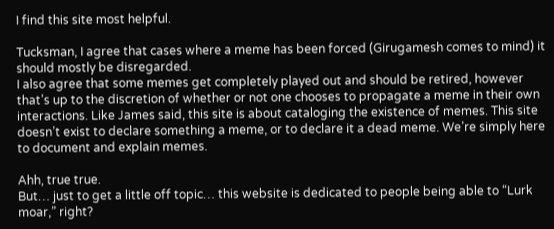I find this site most helpful.

Tucksman, I agree that cases where a meme has been forced (Girugamesh comes to mind) it should mostly be disregarded.
I also agree that some memes get completely played out and should be retired, however that’s up to the discretion of whether or not one chooses to propagate a meme in their own interactions. Like James said, this site is about cataloging the existence of memes. This site doesn’t exist to declare something a meme, or to declare it a dead meme. We’re simply here to document and explain memes.

Ahh, true true.
But… just to get a little off topic… this website is dedicated to people being able to “Lurk moar,” right?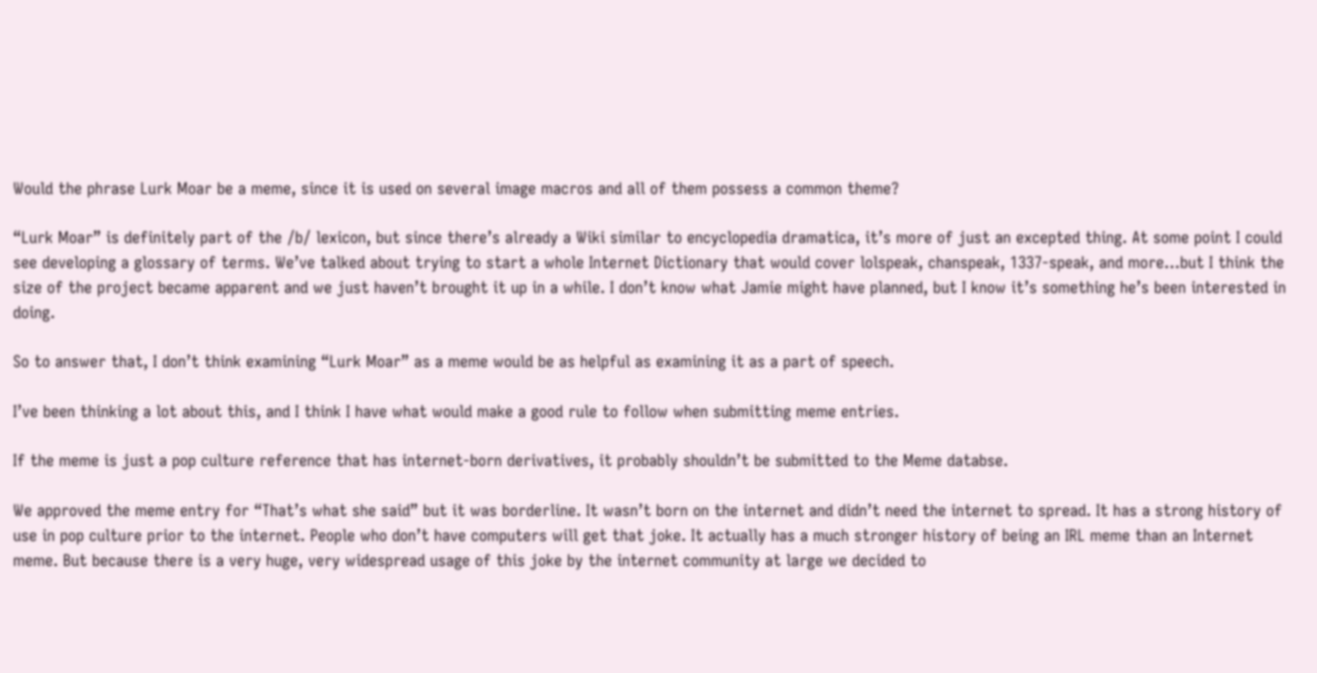Would the phrase Lurk Moar be a meme, since it is used on several image macros and all of them possess a common theme?

“Lurk Moar” is definitely part of the /b/ lexicon, but since there’s already a Wiki similar to encyclopedia dramatica, it’s more of just an excepted thing. At some point I could see developing a glossary of terms. We’ve talked about trying to start a whole Internet Dictionary that would cover lolspeak, chanspeak, 1337-speak, and more…but I think the size of the project became apparent and we just haven’t brought it up in a while. I don’t know what Jamie might have planned, but I know it’s something he’s been interested in doing.

So to answer that, I don’t think examining “Lurk Moar” as a meme would be as helpful as examining it as a part of speech.

I’ve been thinking a lot about this, and I think I have what would make a good rule to follow when submitting meme entries.

If the meme is just a pop culture reference that has internet-born derivatives, it probably shouldn’t be submitted to the Meme databse.

We approved the meme entry for “That’s what she said” but it was borderline. It wasn’t born on the internet and didn’t need the internet to spread. It has a strong history of use in pop culture prior to the internet. People who don’t have computers will get that joke. It actually has a much stronger history of being an IRL meme than an Internet meme. But because there is a very huge, very widespread usage of this joke by the internet community at large we decided to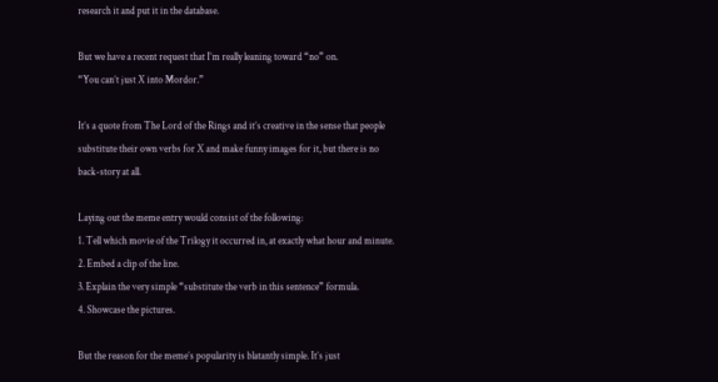research it and put it in the database.

But we have a recent request that I’m really leaning toward “no” on.
“You can’t just X into Mordor.”

It’s a quote from The Lord of the Rings and it’s creative in the sense that people substitute their own verbs for X and make funny images for it, but there is no back-story at all.

Laying out the meme entry would consist of the following:
1. Tell which movie of the Trilogy it occurred in, at exactly what hour and minute.
2. Embed a clip of the line.
3. Explain the very simple “substitute the verb in this sentence” formula.
4. Showcase the pictures.

But the reason for the meme’s popularity is blatantly simple. It’s just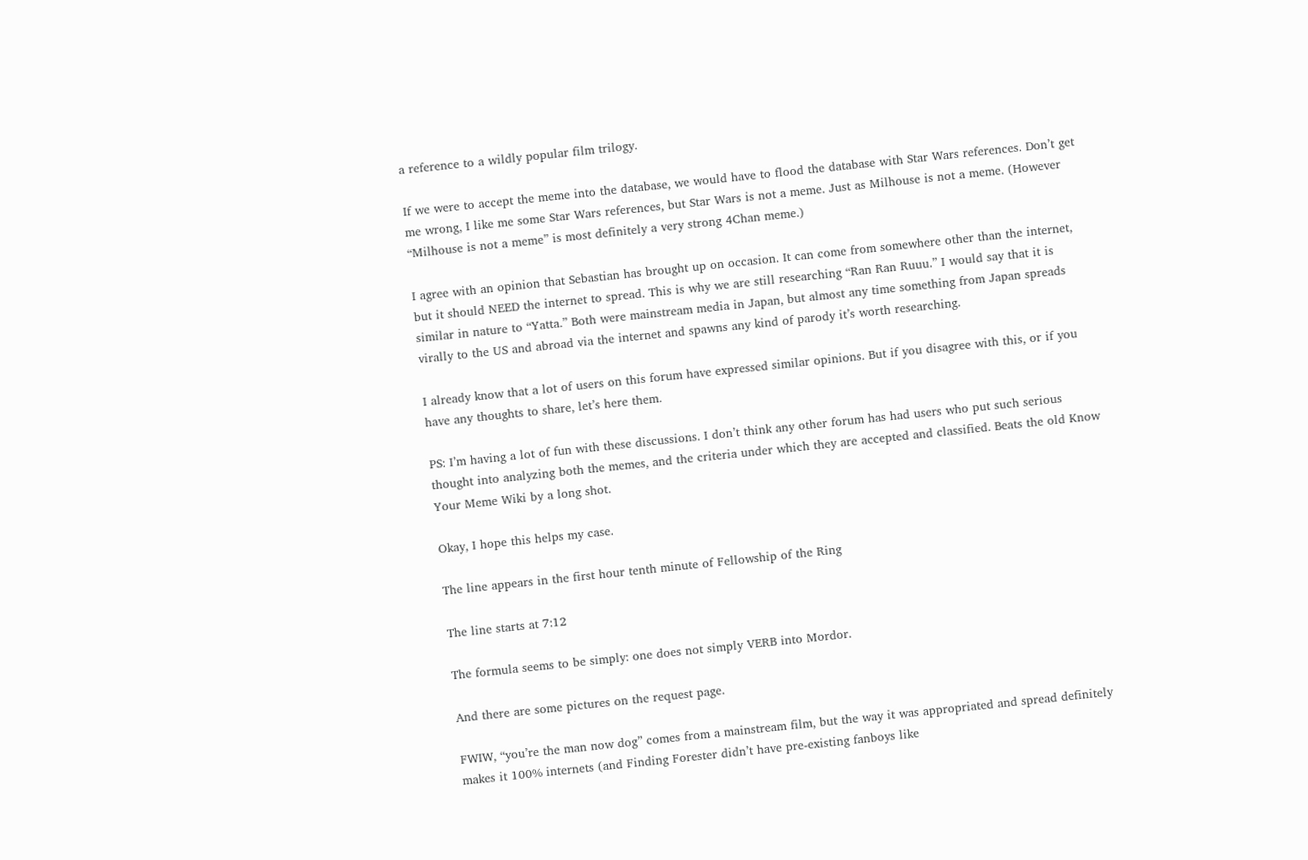a reference to a wildly popular film trilogy.

If we were to accept the meme into the database, we would have to flood the database with Star Wars references. Don’t get me wrong, I like me some Star Wars references, but Star Wars is not a meme. Just as Milhouse is not a meme. (However “Milhouse is not a meme” is most definitely a very strong 4Chan meme.)

I agree with an opinion that Sebastian has brought up on occasion. It can come from somewhere other than the internet, but it should NEED the internet to spread. This is why we are still researching “Ran Ran Ruuu.” I would say that it is similar in nature to “Yatta.” Both were mainstream media in Japan, but almost any time something from Japan spreads virally to the US and abroad via the internet and spawns any kind of parody it’s worth researching.

I already know that a lot of users on this forum have expressed similar opinions. But if you disagree with this, or if you have any thoughts to share, let’s here them.

PS: I’m having a lot of fun with these discussions. I don’t think any other forum has had users who put such serious thought into analyzing both the memes, and the criteria under which they are accepted and classified. Beats the old Know Your Meme Wiki by a long shot.

Okay, I hope this helps my case.

The line appears in the first hour tenth minute of Fellowship of the Ring

The line starts at 7:12

The formula seems to be simply: one does not simply VERB into Mordor.

And there are some pictures on the request page.

FWIW, “you’re the man now dog” comes from a mainstream film, but the way it was appropriated and spread definitely makes it 100% internets (and Finding Forester didn’t have pre-existing fanboys like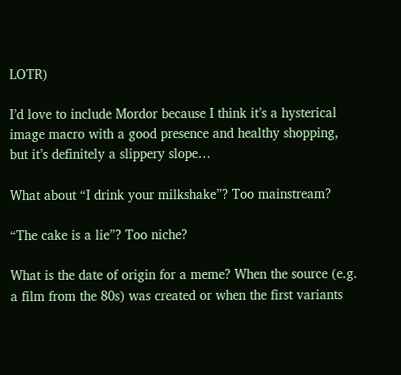LOTR)

I’d love to include Mordor because I think it’s a hysterical image macro with a good presence and healthy shopping, but it’s definitely a slippery slope…

What about “I drink your milkshake”? Too mainstream?

“The cake is a lie”? Too niche?

What is the date of origin for a meme? When the source (e.g. a film from the 80s) was created or when the first variants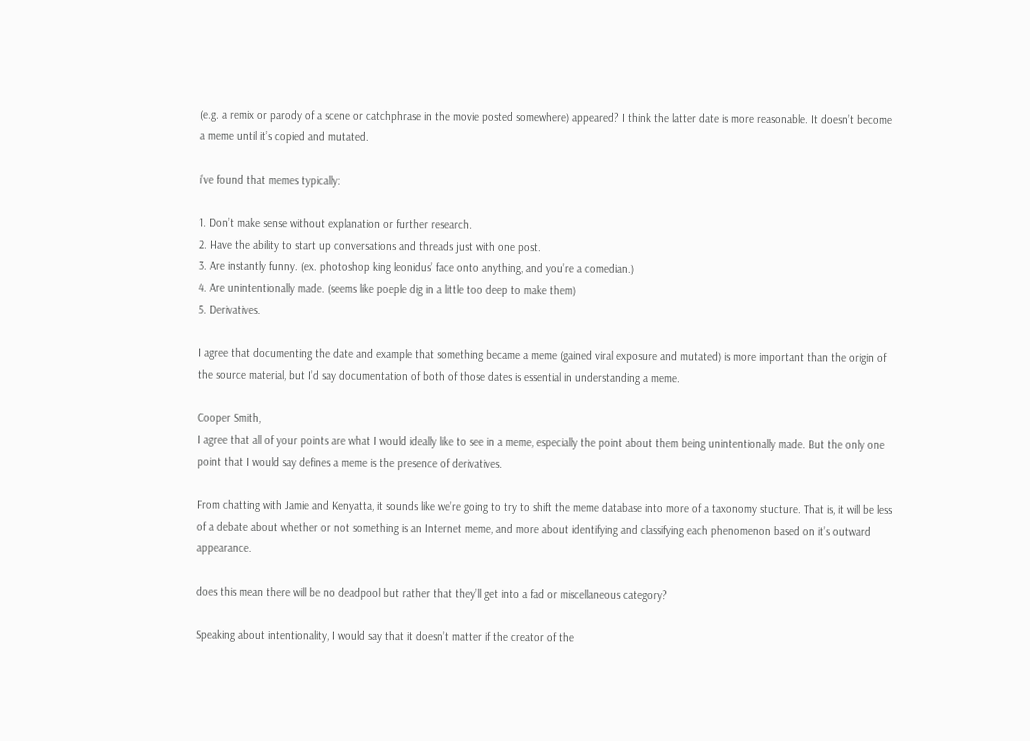(e.g. a remix or parody of a scene or catchphrase in the movie posted somewhere) appeared? I think the latter date is more reasonable. It doesn’t become a meme until it’s copied and mutated.

i’ve found that memes typically:

1. Don’t make sense without explanation or further research.
2. Have the ability to start up conversations and threads just with one post.
3. Are instantly funny. (ex. photoshop king leonidus’ face onto anything, and you’re a comedian.)
4. Are unintentionally made. (seems like poeple dig in a little too deep to make them)
5. Derivatives.

I agree that documenting the date and example that something became a meme (gained viral exposure and mutated) is more important than the origin of the source material, but I’d say documentation of both of those dates is essential in understanding a meme.

Cooper Smith,
I agree that all of your points are what I would ideally like to see in a meme, especially the point about them being unintentionally made. But the only one point that I would say defines a meme is the presence of derivatives.

From chatting with Jamie and Kenyatta, it sounds like we’re going to try to shift the meme database into more of a taxonomy stucture. That is, it will be less of a debate about whether or not something is an Internet meme, and more about identifying and classifying each phenomenon based on it’s outward appearance.

does this mean there will be no deadpool but rather that they’ll get into a fad or miscellaneous category?

Speaking about intentionality, I would say that it doesn’t matter if the creator of the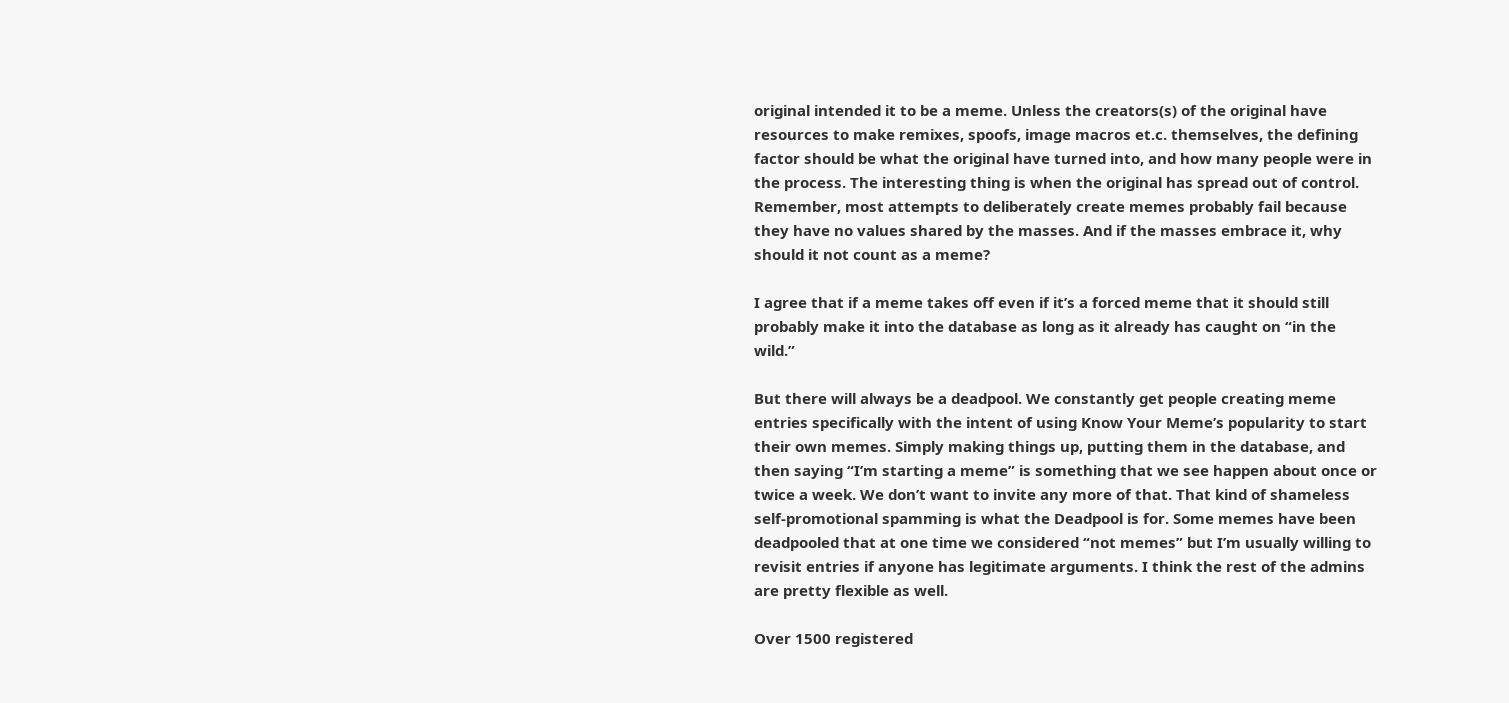original intended it to be a meme. Unless the creators(s) of the original have resources to make remixes, spoofs, image macros et.c. themselves, the defining factor should be what the original have turned into, and how many people were in the process. The interesting thing is when the original has spread out of control. Remember, most attempts to deliberately create memes probably fail because they have no values shared by the masses. And if the masses embrace it, why should it not count as a meme?

I agree that if a meme takes off even if it’s a forced meme that it should still probably make it into the database as long as it already has caught on “in the wild.”

But there will always be a deadpool. We constantly get people creating meme entries specifically with the intent of using Know Your Meme’s popularity to start their own memes. Simply making things up, putting them in the database, and then saying “I’m starting a meme” is something that we see happen about once or twice a week. We don’t want to invite any more of that. That kind of shameless self-promotional spamming is what the Deadpool is for. Some memes have been deadpooled that at one time we considered “not memes” but I’m usually willing to revisit entries if anyone has legitimate arguments. I think the rest of the admins are pretty flexible as well.

Over 1500 registered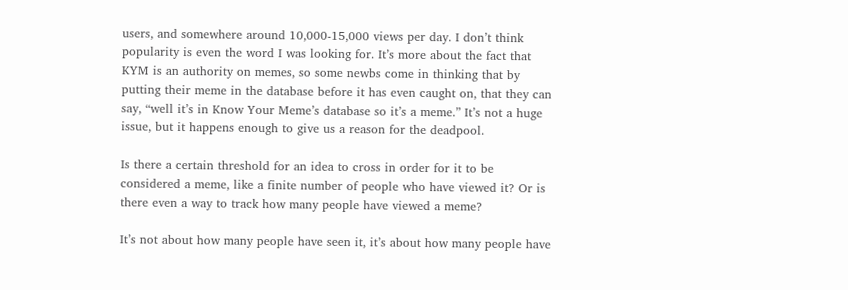users, and somewhere around 10,000-15,000 views per day. I don’t think popularity is even the word I was looking for. It’s more about the fact that KYM is an authority on memes, so some newbs come in thinking that by putting their meme in the database before it has even caught on, that they can say, “well it’s in Know Your Meme’s database so it’s a meme.” It’s not a huge issue, but it happens enough to give us a reason for the deadpool.

Is there a certain threshold for an idea to cross in order for it to be considered a meme, like a finite number of people who have viewed it? Or is there even a way to track how many people have viewed a meme?

It’s not about how many people have seen it, it’s about how many people have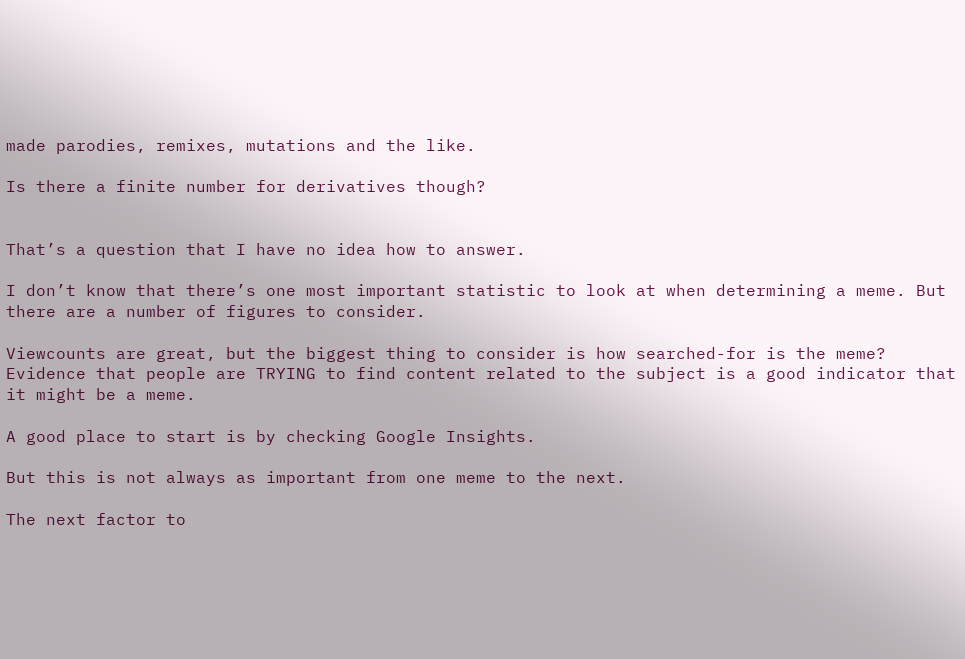made parodies, remixes, mutations and the like.

Is there a finite number for derivatives though?


That’s a question that I have no idea how to answer.

I don’t know that there’s one most important statistic to look at when determining a meme. But there are a number of figures to consider.

Viewcounts are great, but the biggest thing to consider is how searched-for is the meme? Evidence that people are TRYING to find content related to the subject is a good indicator that it might be a meme.

A good place to start is by checking Google Insights.

But this is not always as important from one meme to the next.

The next factor to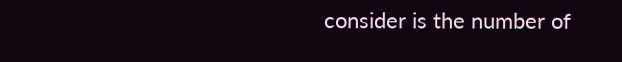consider is the number of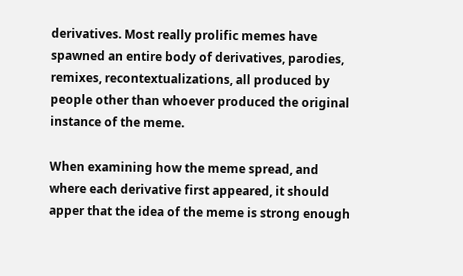derivatives. Most really prolific memes have spawned an entire body of derivatives, parodies, remixes, recontextualizations, all produced by people other than whoever produced the original instance of the meme.

When examining how the meme spread, and where each derivative first appeared, it should apper that the idea of the meme is strong enough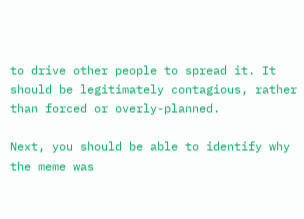to drive other people to spread it. It should be legitimately contagious, rather than forced or overly-planned.

Next, you should be able to identify why the meme was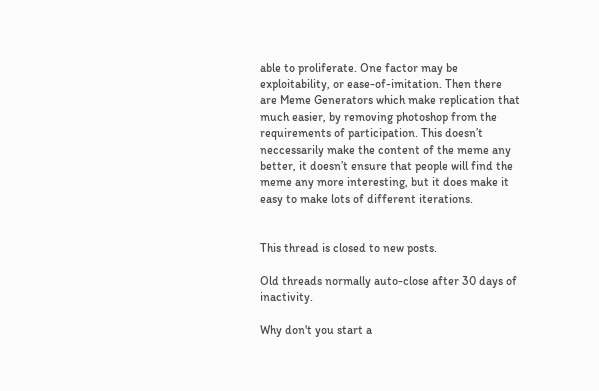able to proliferate. One factor may be exploitability, or ease-of-imitation. Then there are Meme Generators which make replication that much easier, by removing photoshop from the requirements of participation. This doesn’t neccessarily make the content of the meme any better, it doesn’t ensure that people will find the meme any more interesting, but it does make it easy to make lots of different iterations.


This thread is closed to new posts.

Old threads normally auto-close after 30 days of inactivity.

Why don't you start a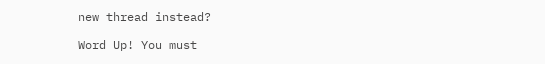new thread instead?

Word Up! You must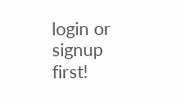login or signup first!